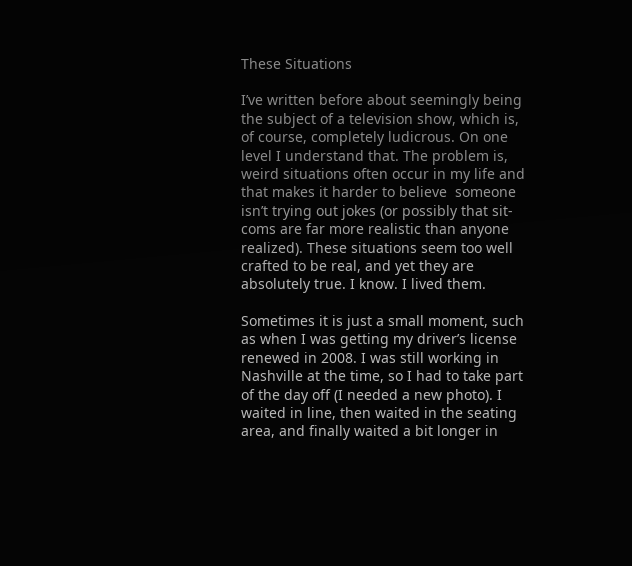These Situations

I’ve written before about seemingly being the subject of a television show, which is, of course, completely ludicrous. On one level I understand that. The problem is, weird situations often occur in my life and that makes it harder to believe  someone isn’t trying out jokes (or possibly that sit-coms are far more realistic than anyone realized). These situations seem too well crafted to be real, and yet they are absolutely true. I know. I lived them.

Sometimes it is just a small moment, such as when I was getting my driver’s license renewed in 2008. I was still working in Nashville at the time, so I had to take part of the day off (I needed a new photo). I waited in line, then waited in the seating area, and finally waited a bit longer in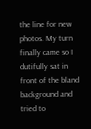the line for new photos. My turn finally came so I dutifully sat in front of the bland background and tried to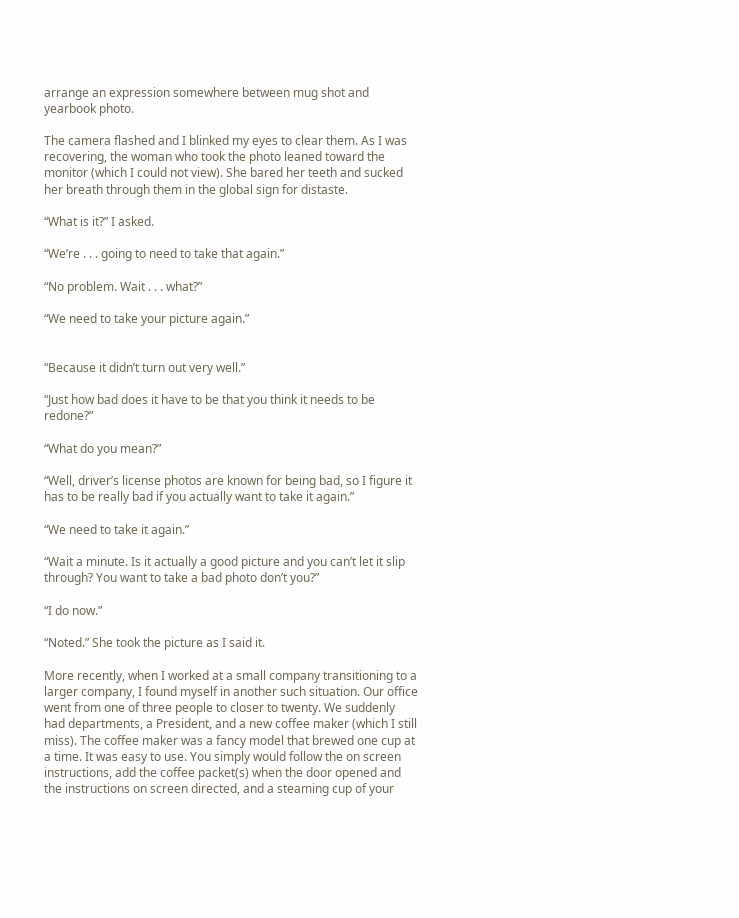arrange an expression somewhere between mug shot and yearbook photo.

The camera flashed and I blinked my eyes to clear them. As I was recovering, the woman who took the photo leaned toward the monitor (which I could not view). She bared her teeth and sucked her breath through them in the global sign for distaste.

“What is it?” I asked.

“We’re . . . going to need to take that again.”

“No problem. Wait . . . what?”

“We need to take your picture again.”


“Because it didn’t turn out very well.”

“Just how bad does it have to be that you think it needs to be redone?”

“What do you mean?”

“Well, driver’s license photos are known for being bad, so I figure it has to be really bad if you actually want to take it again.”

“We need to take it again.”

“Wait a minute. Is it actually a good picture and you can’t let it slip through? You want to take a bad photo don’t you?”

“I do now.”

“Noted.” She took the picture as I said it.

More recently, when I worked at a small company transitioning to a larger company, I found myself in another such situation. Our office went from one of three people to closer to twenty. We suddenly had departments, a President, and a new coffee maker (which I still miss). The coffee maker was a fancy model that brewed one cup at a time. It was easy to use. You simply would follow the on screen instructions, add the coffee packet(s) when the door opened and the instructions on screen directed, and a steaming cup of your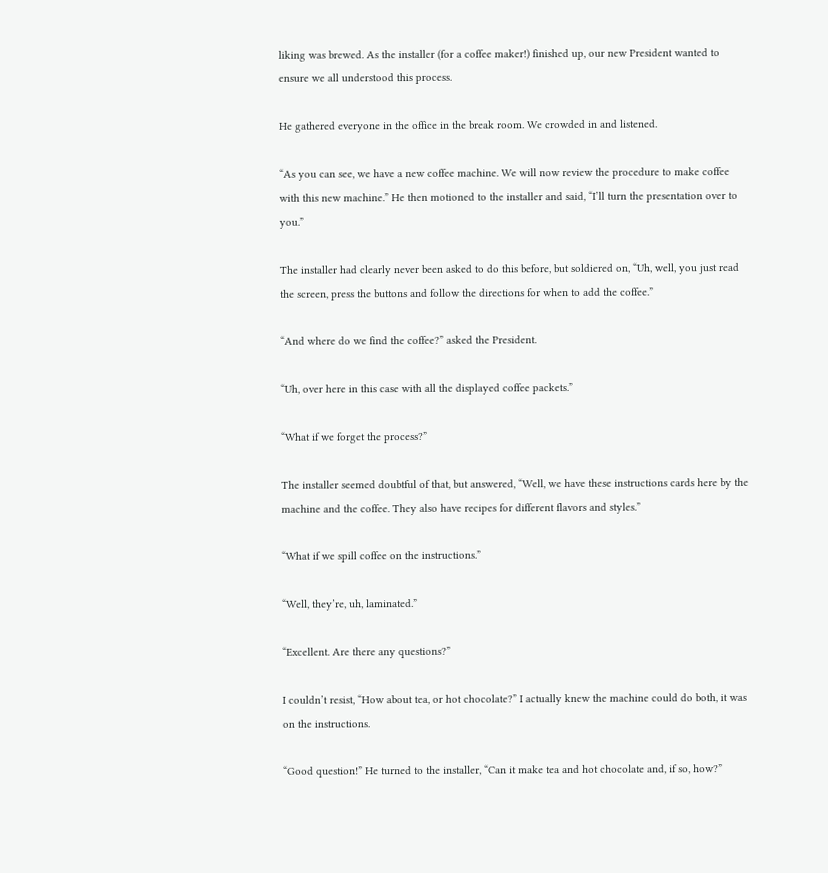liking was brewed. As the installer (for a coffee maker!) finished up, our new President wanted to ensure we all understood this process.

He gathered everyone in the office in the break room. We crowded in and listened.

“As you can see, we have a new coffee machine. We will now review the procedure to make coffee with this new machine.” He then motioned to the installer and said, “I’ll turn the presentation over to you.”

The installer had clearly never been asked to do this before, but soldiered on, “Uh, well, you just read the screen, press the buttons and follow the directions for when to add the coffee.”

“And where do we find the coffee?” asked the President.

“Uh, over here in this case with all the displayed coffee packets.”

“What if we forget the process?”

The installer seemed doubtful of that, but answered, “Well, we have these instructions cards here by the machine and the coffee. They also have recipes for different flavors and styles.”

“What if we spill coffee on the instructions.”

“Well, they’re, uh, laminated.”

“Excellent. Are there any questions?”

I couldn’t resist, “How about tea, or hot chocolate?” I actually knew the machine could do both, it was on the instructions.

“Good question!” He turned to the installer, “Can it make tea and hot chocolate and, if so, how?”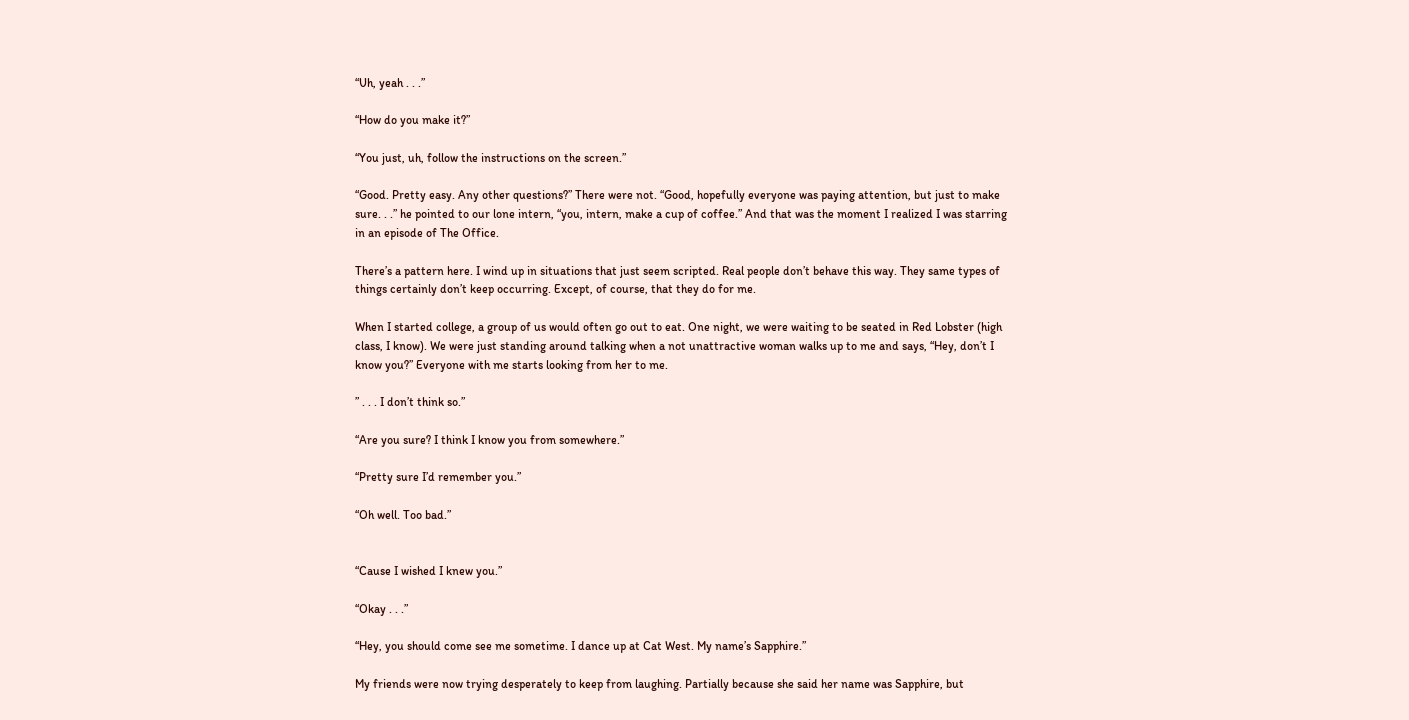“Uh, yeah . . .”

“How do you make it?”

“You just, uh, follow the instructions on the screen.”

“Good. Pretty easy. Any other questions?” There were not. “Good, hopefully everyone was paying attention, but just to make sure. . .” he pointed to our lone intern, “you, intern, make a cup of coffee.” And that was the moment I realized I was starring in an episode of The Office.

There’s a pattern here. I wind up in situations that just seem scripted. Real people don’t behave this way. They same types of things certainly don’t keep occurring. Except, of course, that they do for me.

When I started college, a group of us would often go out to eat. One night, we were waiting to be seated in Red Lobster (high class, I know). We were just standing around talking when a not unattractive woman walks up to me and says, “Hey, don’t I know you?” Everyone with me starts looking from her to me.

” . . . I don’t think so.”

“Are you sure? I think I know you from somewhere.”

“Pretty sure I’d remember you.”

“Oh well. Too bad.”


“Cause I wished I knew you.”

“Okay . . .”

“Hey, you should come see me sometime. I dance up at Cat West. My name’s Sapphire.”

My friends were now trying desperately to keep from laughing. Partially because she said her name was Sapphire, but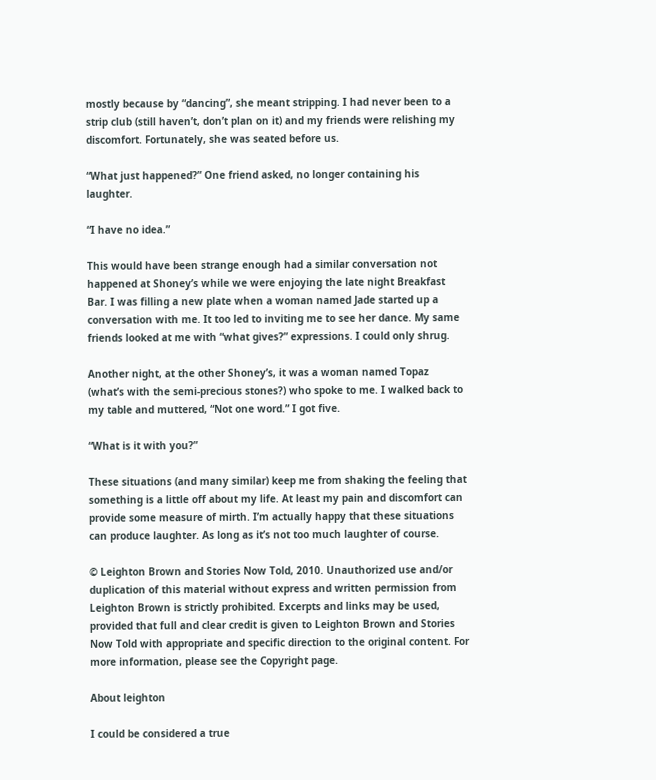mostly because by “dancing”, she meant stripping. I had never been to a strip club (still haven’t, don’t plan on it) and my friends were relishing my discomfort. Fortunately, she was seated before us.

“What just happened?” One friend asked, no longer containing his laughter.

“I have no idea.”

This would have been strange enough had a similar conversation not happened at Shoney’s while we were enjoying the late night Breakfast Bar. I was filling a new plate when a woman named Jade started up a conversation with me. It too led to inviting me to see her dance. My same friends looked at me with “what gives?” expressions. I could only shrug.

Another night, at the other Shoney’s, it was a woman named Topaz (what’s with the semi-precious stones?) who spoke to me. I walked back to my table and muttered, “Not one word.” I got five.

“What is it with you?”

These situations (and many similar) keep me from shaking the feeling that something is a little off about my life. At least my pain and discomfort can provide some measure of mirth. I’m actually happy that these situations can produce laughter. As long as it’s not too much laughter of course.

© Leighton Brown and Stories Now Told, 2010. Unauthorized use and/or duplication of this material without express and written permission from Leighton Brown is strictly prohibited. Excerpts and links may be used, provided that full and clear credit is given to Leighton Brown and Stories Now Told with appropriate and specific direction to the original content. For more information, please see the Copyright page.

About leighton

I could be considered a true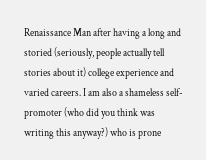Renaissance Man after having a long and storied (seriously, people actually tell stories about it) college experience and varied careers. I am also a shameless self-promoter (who did you think was writing this anyway?) who is prone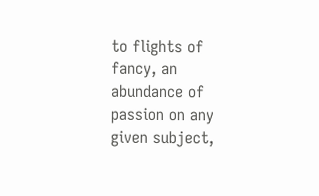to flights of fancy, an abundance of passion on any given subject,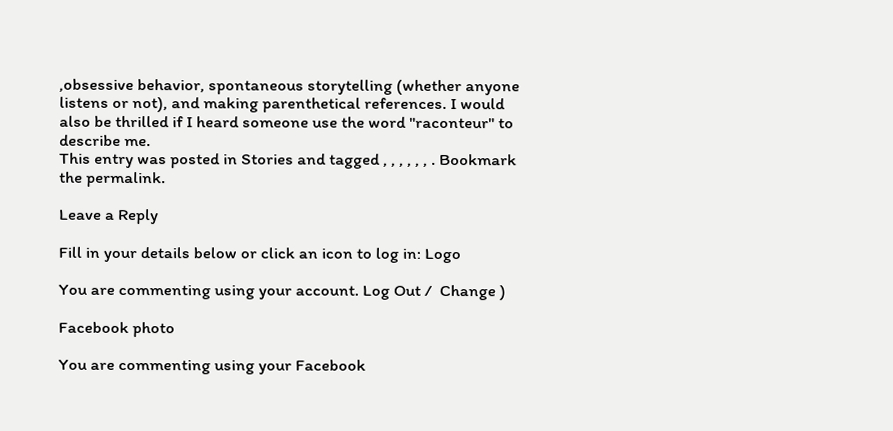,obsessive behavior, spontaneous storytelling (whether anyone listens or not), and making parenthetical references. I would also be thrilled if I heard someone use the word "raconteur" to describe me.
This entry was posted in Stories and tagged , , , , , , . Bookmark the permalink.

Leave a Reply

Fill in your details below or click an icon to log in: Logo

You are commenting using your account. Log Out /  Change )

Facebook photo

You are commenting using your Facebook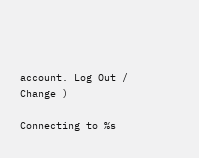account. Log Out /  Change )

Connecting to %s